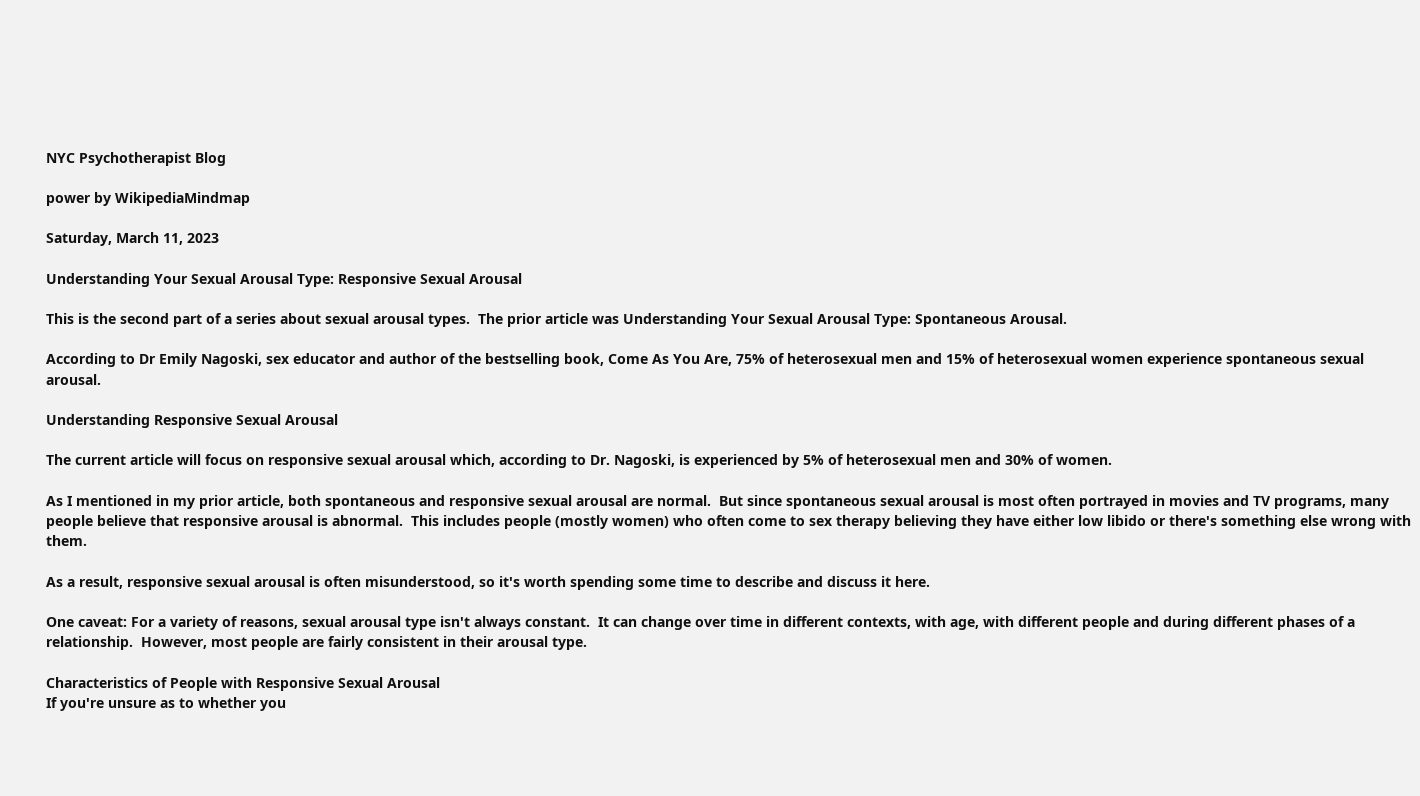NYC Psychotherapist Blog

power by WikipediaMindmap

Saturday, March 11, 2023

Understanding Your Sexual Arousal Type: Responsive Sexual Arousal

This is the second part of a series about sexual arousal types.  The prior article was Understanding Your Sexual Arousal Type: Spontaneous Arousal.

According to Dr Emily Nagoski, sex educator and author of the bestselling book, Come As You Are, 75% of heterosexual men and 15% of heterosexual women experience spontaneous sexual arousal.

Understanding Responsive Sexual Arousal

The current article will focus on responsive sexual arousal which, according to Dr. Nagoski, is experienced by 5% of heterosexual men and 30% of women.

As I mentioned in my prior article, both spontaneous and responsive sexual arousal are normal.  But since spontaneous sexual arousal is most often portrayed in movies and TV programs, many people believe that responsive arousal is abnormal.  This includes people (mostly women) who often come to sex therapy believing they have either low libido or there's something else wrong with them.

As a result, responsive sexual arousal is often misunderstood, so it's worth spending some time to describe and discuss it here.

One caveat: For a variety of reasons, sexual arousal type isn't always constant.  It can change over time in different contexts, with age, with different people and during different phases of a relationship.  However, most people are fairly consistent in their arousal type.

Characteristics of People with Responsive Sexual Arousal
If you're unsure as to whether you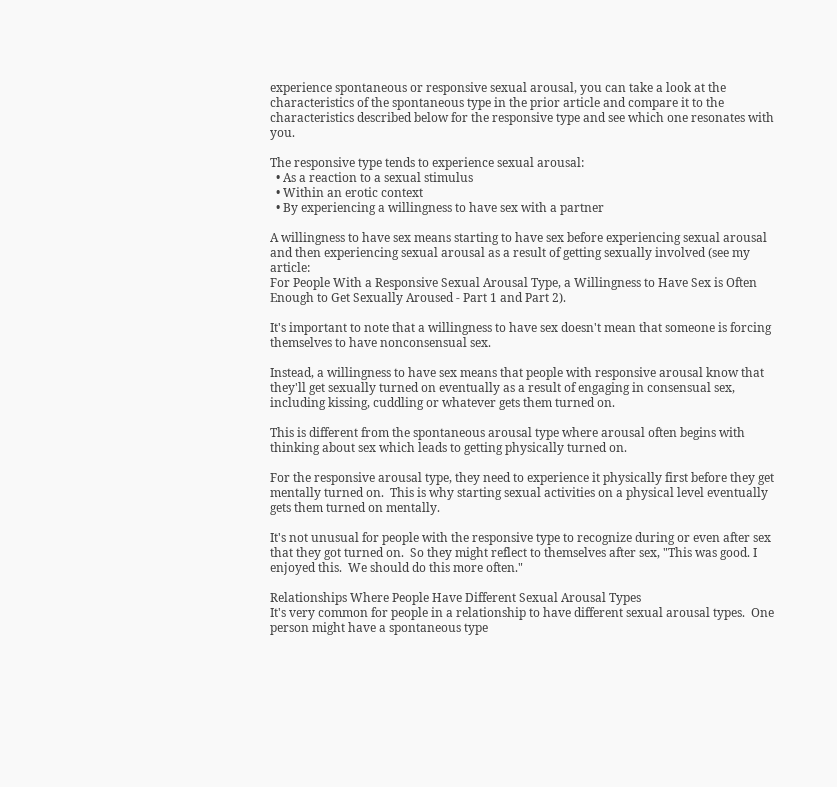experience spontaneous or responsive sexual arousal, you can take a look at the characteristics of the spontaneous type in the prior article and compare it to the characteristics described below for the responsive type and see which one resonates with you.

The responsive type tends to experience sexual arousal:
  • As a reaction to a sexual stimulus
  • Within an erotic context
  • By experiencing a willingness to have sex with a partner

A willingness to have sex means starting to have sex before experiencing sexual arousal and then experiencing sexual arousal as a result of getting sexually involved (see my article:
For People With a Responsive Sexual Arousal Type, a Willingness to Have Sex is Often Enough to Get Sexually Aroused - Part 1 and Part 2).

It's important to note that a willingness to have sex doesn't mean that someone is forcing themselves to have nonconsensual sex.

Instead, a willingness to have sex means that people with responsive arousal know that they'll get sexually turned on eventually as a result of engaging in consensual sex, including kissing, cuddling or whatever gets them turned on.

This is different from the spontaneous arousal type where arousal often begins with thinking about sex which leads to getting physically turned on.

For the responsive arousal type, they need to experience it physically first before they get mentally turned on.  This is why starting sexual activities on a physical level eventually gets them turned on mentally.

It's not unusual for people with the responsive type to recognize during or even after sex that they got turned on.  So they might reflect to themselves after sex, "This was good. I enjoyed this.  We should do this more often."

Relationships Where People Have Different Sexual Arousal Types
It's very common for people in a relationship to have different sexual arousal types.  One person might have a spontaneous type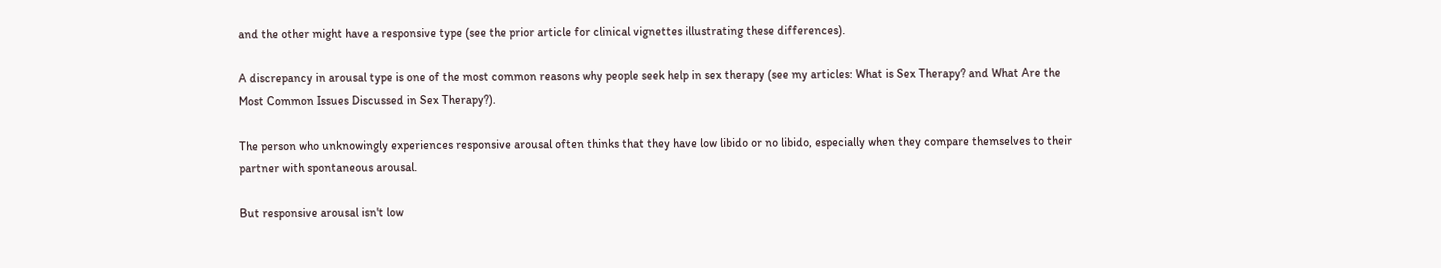and the other might have a responsive type (see the prior article for clinical vignettes illustrating these differences).

A discrepancy in arousal type is one of the most common reasons why people seek help in sex therapy (see my articles: What is Sex Therapy? and What Are the Most Common Issues Discussed in Sex Therapy?).

The person who unknowingly experiences responsive arousal often thinks that they have low libido or no libido, especially when they compare themselves to their partner with spontaneous arousal.

But responsive arousal isn't low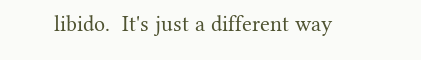libido.  It's just a different way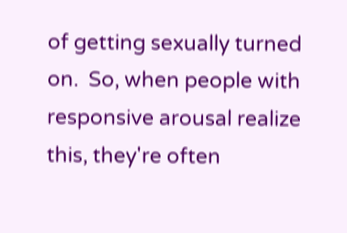of getting sexually turned on.  So, when people with responsive arousal realize this, they're often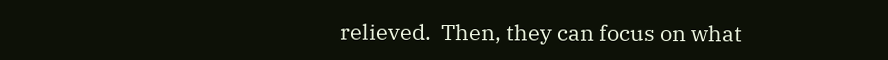relieved.  Then, they can focus on what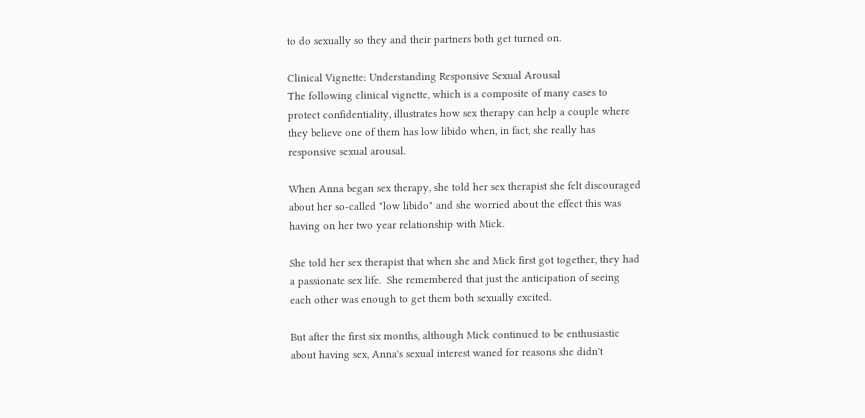to do sexually so they and their partners both get turned on.

Clinical Vignette: Understanding Responsive Sexual Arousal
The following clinical vignette, which is a composite of many cases to protect confidentiality, illustrates how sex therapy can help a couple where they believe one of them has low libido when, in fact, she really has responsive sexual arousal.

When Anna began sex therapy, she told her sex therapist she felt discouraged about her so-called "low libido" and she worried about the effect this was having on her two year relationship with Mick.

She told her sex therapist that when she and Mick first got together, they had a passionate sex life.  She remembered that just the anticipation of seeing each other was enough to get them both sexually excited.

But after the first six months, although Mick continued to be enthusiastic about having sex, Anna's sexual interest waned for reasons she didn't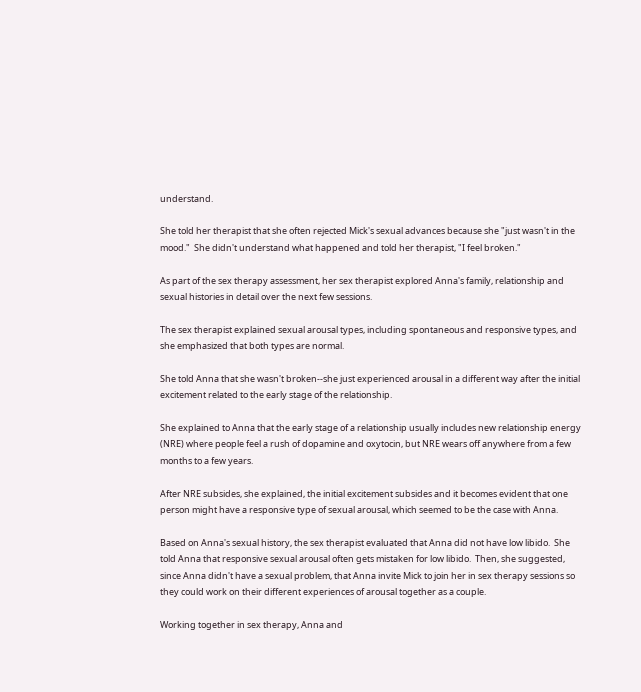understand.

She told her therapist that she often rejected Mick's sexual advances because she "just wasn't in the mood."  She didn't understand what happened and told her therapist, "I feel broken."

As part of the sex therapy assessment, her sex therapist explored Anna's family, relationship and sexual histories in detail over the next few sessions.

The sex therapist explained sexual arousal types, including spontaneous and responsive types, and she emphasized that both types are normal.

She told Anna that she wasn't broken--she just experienced arousal in a different way after the initial excitement related to the early stage of the relationship.

She explained to Anna that the early stage of a relationship usually includes new relationship energy (NRE) where people feel a rush of dopamine and oxytocin, but NRE wears off anywhere from a few months to a few years.

After NRE subsides, she explained, the initial excitement subsides and it becomes evident that one person might have a responsive type of sexual arousal, which seemed to be the case with Anna.

Based on Anna's sexual history, the sex therapist evaluated that Anna did not have low libido.  She told Anna that responsive sexual arousal often gets mistaken for low libido.  Then, she suggested, since Anna didn't have a sexual problem, that Anna invite Mick to join her in sex therapy sessions so they could work on their different experiences of arousal together as a couple.

Working together in sex therapy, Anna and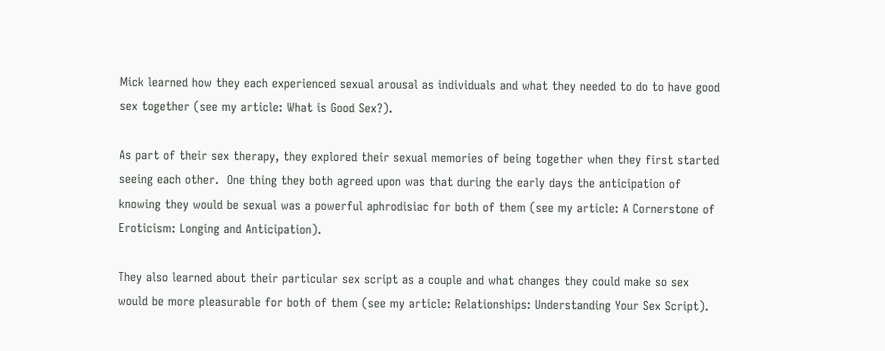Mick learned how they each experienced sexual arousal as individuals and what they needed to do to have good sex together (see my article: What is Good Sex?).

As part of their sex therapy, they explored their sexual memories of being together when they first started seeing each other.  One thing they both agreed upon was that during the early days the anticipation of knowing they would be sexual was a powerful aphrodisiac for both of them (see my article: A Cornerstone of Eroticism: Longing and Anticipation).

They also learned about their particular sex script as a couple and what changes they could make so sex would be more pleasurable for both of them (see my article: Relationships: Understanding Your Sex Script).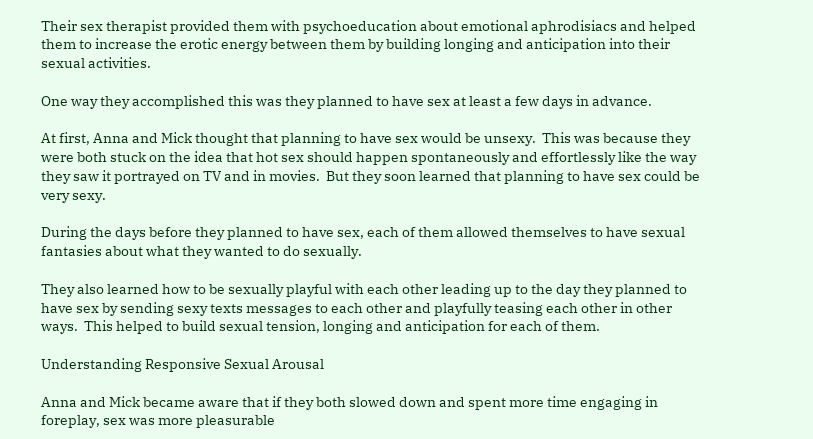Their sex therapist provided them with psychoeducation about emotional aphrodisiacs and helped them to increase the erotic energy between them by building longing and anticipation into their sexual activities.

One way they accomplished this was they planned to have sex at least a few days in advance.

At first, Anna and Mick thought that planning to have sex would be unsexy.  This was because they were both stuck on the idea that hot sex should happen spontaneously and effortlessly like the way they saw it portrayed on TV and in movies.  But they soon learned that planning to have sex could be very sexy.

During the days before they planned to have sex, each of them allowed themselves to have sexual fantasies about what they wanted to do sexually.

They also learned how to be sexually playful with each other leading up to the day they planned to have sex by sending sexy texts messages to each other and playfully teasing each other in other ways.  This helped to build sexual tension, longing and anticipation for each of them.

Understanding Responsive Sexual Arousal

Anna and Mick became aware that if they both slowed down and spent more time engaging in foreplay, sex was more pleasurable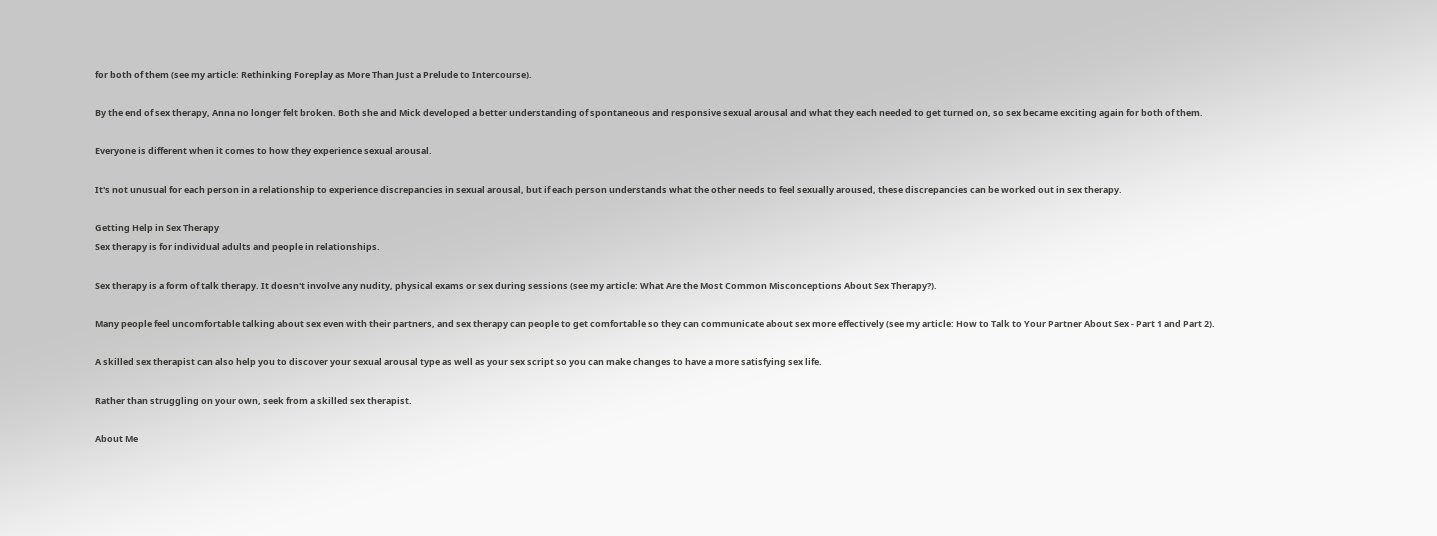for both of them (see my article: Rethinking Foreplay as More Than Just a Prelude to Intercourse).

By the end of sex therapy, Anna no longer felt broken. Both she and Mick developed a better understanding of spontaneous and responsive sexual arousal and what they each needed to get turned on, so sex became exciting again for both of them.

Everyone is different when it comes to how they experience sexual arousal.

It's not unusual for each person in a relationship to experience discrepancies in sexual arousal, but if each person understands what the other needs to feel sexually aroused, these discrepancies can be worked out in sex therapy.

Getting Help in Sex Therapy
Sex therapy is for individual adults and people in relationships.

Sex therapy is a form of talk therapy. It doesn't involve any nudity, physical exams or sex during sessions (see my article: What Are the Most Common Misconceptions About Sex Therapy?).

Many people feel uncomfortable talking about sex even with their partners, and sex therapy can people to get comfortable so they can communicate about sex more effectively (see my article: How to Talk to Your Partner About Sex - Part 1 and Part 2).

A skilled sex therapist can also help you to discover your sexual arousal type as well as your sex script so you can make changes to have a more satisfying sex life.

Rather than struggling on your own, seek from a skilled sex therapist.

About Me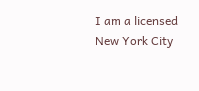I am a licensed New York City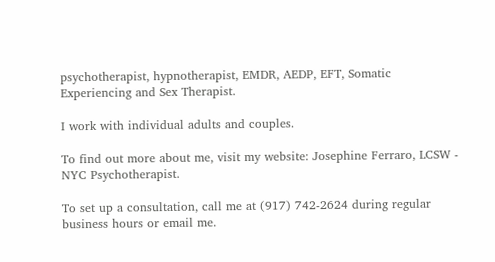psychotherapist, hypnotherapist, EMDR, AEDP, EFT, Somatic Experiencing and Sex Therapist.

I work with individual adults and couples.

To find out more about me, visit my website: Josephine Ferraro, LCSW - NYC Psychotherapist.

To set up a consultation, call me at (917) 742-2624 during regular business hours or email me.